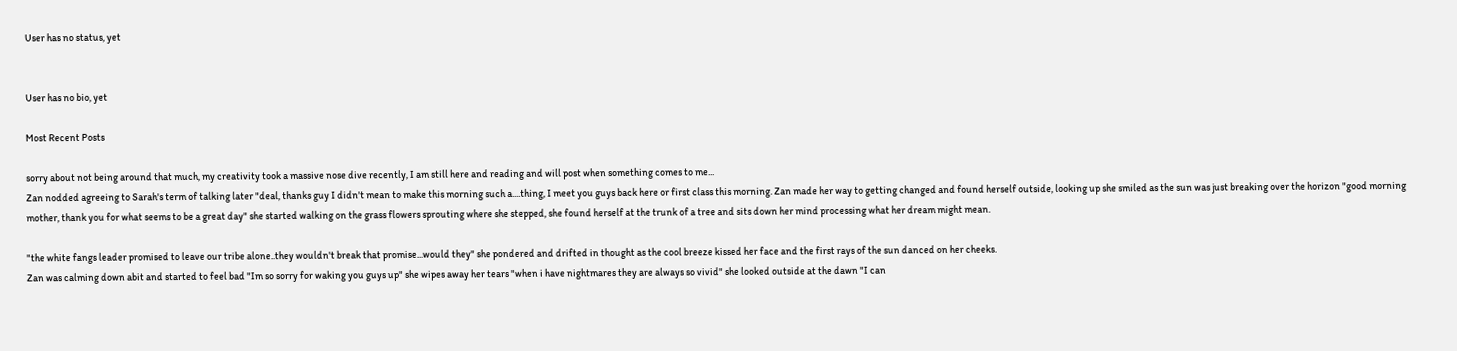User has no status, yet


User has no bio, yet

Most Recent Posts

sorry about not being around that much, my creativity took a massive nose dive recently, I am still here and reading and will post when something comes to me...
Zan nodded agreeing to Sarah's term of talking later "deal, thanks guy I didn't mean to make this morning such a....thing, I meet you guys back here or first class this morning. Zan made her way to getting changed and found herself outside, looking up she smiled as the sun was just breaking over the horizon "good morning mother, thank you for what seems to be a great day" she started walking on the grass flowers sprouting where she stepped, she found herself at the trunk of a tree and sits down her mind processing what her dream might mean.

"the white fangs leader promised to leave our tribe alone..they wouldn't break that promise...would they" she pondered and drifted in thought as the cool breeze kissed her face and the first rays of the sun danced on her cheeks.
Zan was calming down abit and started to feel bad "Im so sorry for waking you guys up" she wipes away her tears "when i have nightmares they are always so vivid" she looked outside at the dawn "I can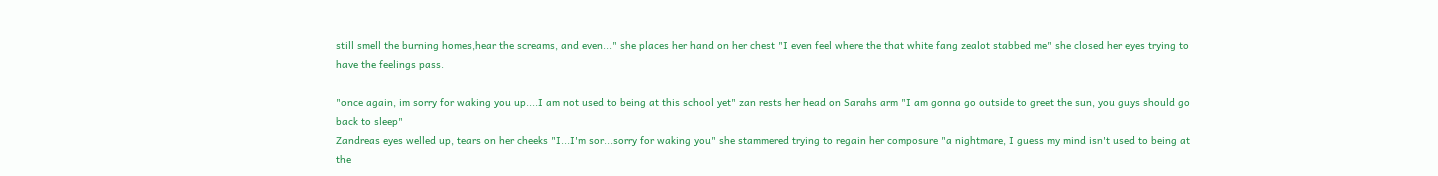still smell the burning homes,hear the screams, and even..." she places her hand on her chest "I even feel where the that white fang zealot stabbed me" she closed her eyes trying to have the feelings pass.

"once again, im sorry for waking you up....I am not used to being at this school yet" zan rests her head on Sarahs arm "I am gonna go outside to greet the sun, you guys should go back to sleep"
Zandreas eyes welled up, tears on her cheeks "I...I'm sor...sorry for waking you" she stammered trying to regain her composure "a nightmare, I guess my mind isn't used to being at the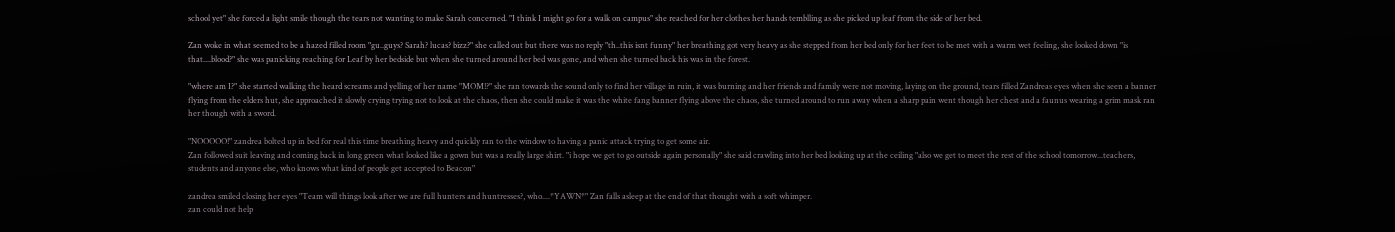school yet" she forced a light smile though the tears not wanting to make Sarah concerned. "I think I might go for a walk on campus" she reached for her clothes her hands temblling as she picked up leaf from the side of her bed.

Zan woke in what seemed to be a hazed filled room "gu..guys? Sarah? lucas? bizz?" she called out but there was no reply "th..this isnt funny" her breathing got very heavy as she stepped from her bed only for her feet to be met with a warm wet feeling, she looked down "is that....blood?" she was panicking reaching for Leaf by her bedside but when she turned around her bed was gone, and when she turned back his was in the forest.

"where am I?" she started walking the heard screams and yelling of her name "MOM!?" she ran towards the sound only to find her village in ruin, it was burning and her friends and family were not moving, laying on the ground, tears filled Zandreas eyes when she seen a banner flying from the elders hut, she approached it slowly crying trying not to look at the chaos, then she could make it was the white fang banner flying above the chaos, she turned around to run away when a sharp pain went though her chest and a faunus wearing a grim mask ran her though with a sword.

"NOOOOO!" zandrea bolted up in bed for real this time breathing heavy and quickly ran to the window to having a panic attack trying to get some air.
Zan followed suit leaving and coming back in long green what looked like a gown but was a really large shirt. "i hope we get to go outside again personally" she said crawling into her bed looking up at the ceiling "also we get to meet the rest of the school tomorrow...teachers, students and anyone else, who knows what kind of people get accepted to Beacon"

zandrea smiled closing her eyes "Team will things look after we are full hunters and huntresses?, who....*YAWN*" Zan falls asleep at the end of that thought with a soft whimper.
zan could not help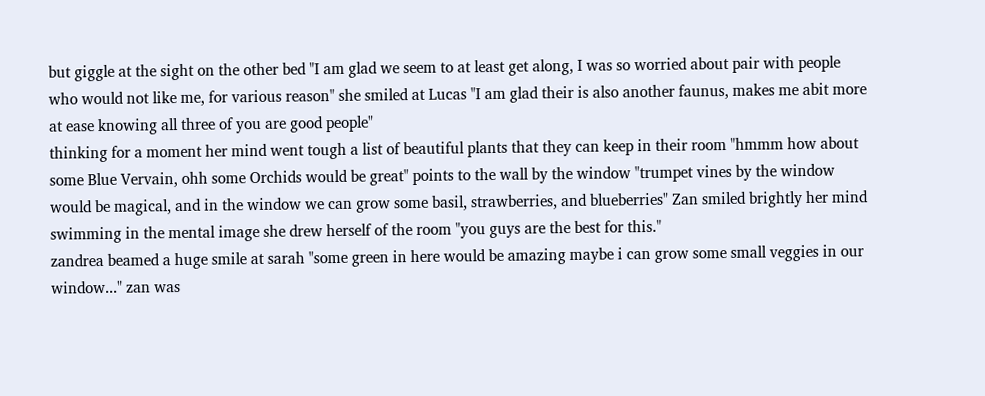but giggle at the sight on the other bed "I am glad we seem to at least get along, I was so worried about pair with people who would not like me, for various reason" she smiled at Lucas "I am glad their is also another faunus, makes me abit more at ease knowing all three of you are good people"
thinking for a moment her mind went tough a list of beautiful plants that they can keep in their room "hmmm how about some Blue Vervain, ohh some Orchids would be great" points to the wall by the window "trumpet vines by the window would be magical, and in the window we can grow some basil, strawberries, and blueberries" Zan smiled brightly her mind swimming in the mental image she drew herself of the room "you guys are the best for this."
zandrea beamed a huge smile at sarah "some green in here would be amazing maybe i can grow some small veggies in our window..." zan was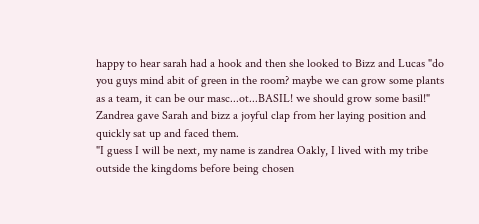happy to hear sarah had a hook and then she looked to Bizz and Lucas "do you guys mind abit of green in the room? maybe we can grow some plants as a team, it can be our masc...ot...BASIL! we should grow some basil!"
Zandrea gave Sarah and bizz a joyful clap from her laying position and quickly sat up and faced them.
"I guess I will be next, my name is zandrea Oakly, I lived with my tribe outside the kingdoms before being chosen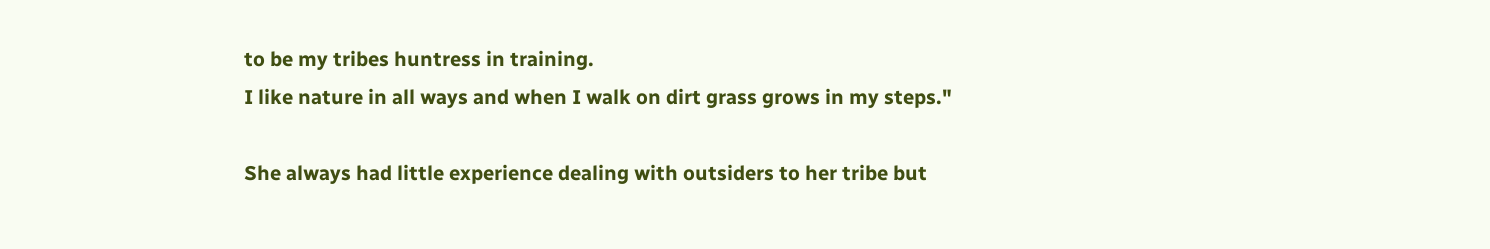to be my tribes huntress in training.
I like nature in all ways and when I walk on dirt grass grows in my steps."

She always had little experience dealing with outsiders to her tribe but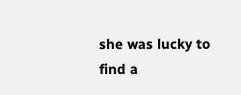she was lucky to find a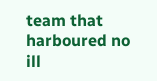team that harboured no ill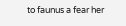to faunus a fear her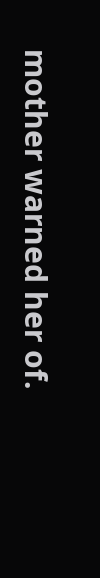mother warned her of.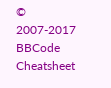© 2007-2017
BBCode Cheatsheet